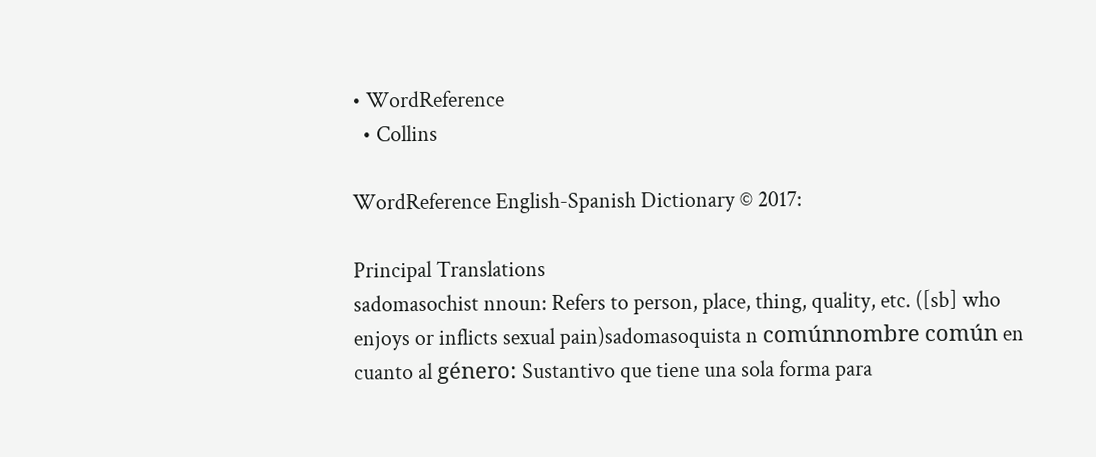• WordReference
  • Collins

WordReference English-Spanish Dictionary © 2017:

Principal Translations
sadomasochist nnoun: Refers to person, place, thing, quality, etc. ([sb] who enjoys or inflicts sexual pain)sadomasoquista n comúnnombre común en cuanto al género: Sustantivo que tiene una sola forma para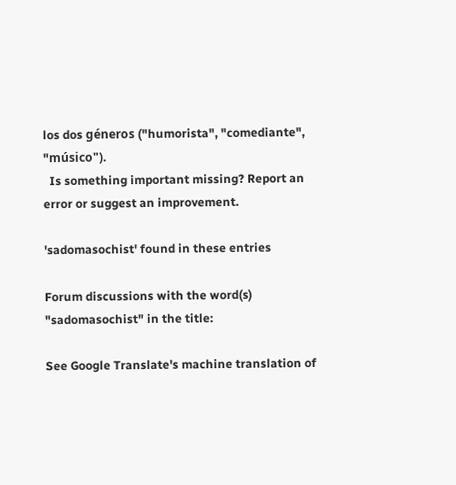los dos géneros ("humorista", "comediante", "músico").
  Is something important missing? Report an error or suggest an improvement.

'sadomasochist' found in these entries

Forum discussions with the word(s) "sadomasochist" in the title:

See Google Translate's machine translation of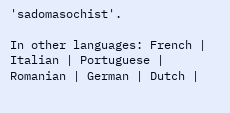'sadomasochist'.

In other languages: French | Italian | Portuguese | Romanian | German | Dutch |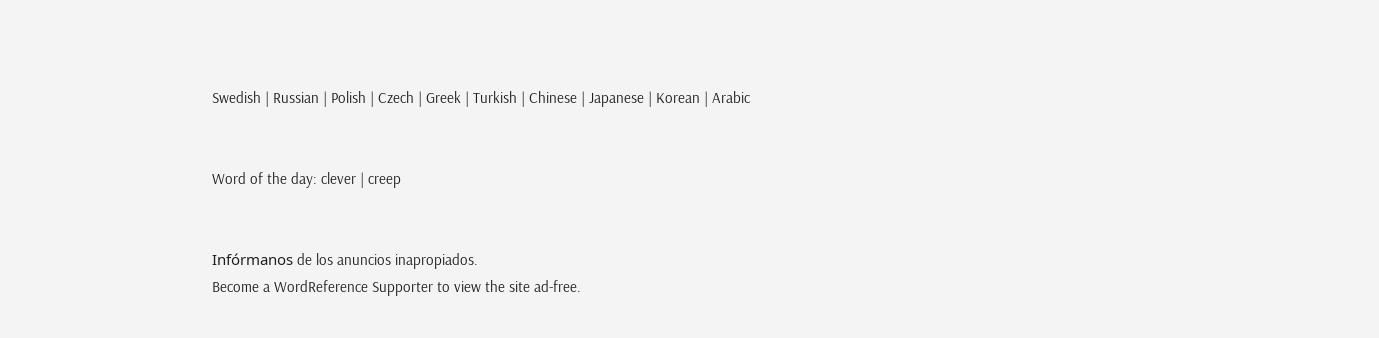Swedish | Russian | Polish | Czech | Greek | Turkish | Chinese | Japanese | Korean | Arabic


Word of the day: clever | creep


Infórmanos de los anuncios inapropiados.
Become a WordReference Supporter to view the site ad-free.